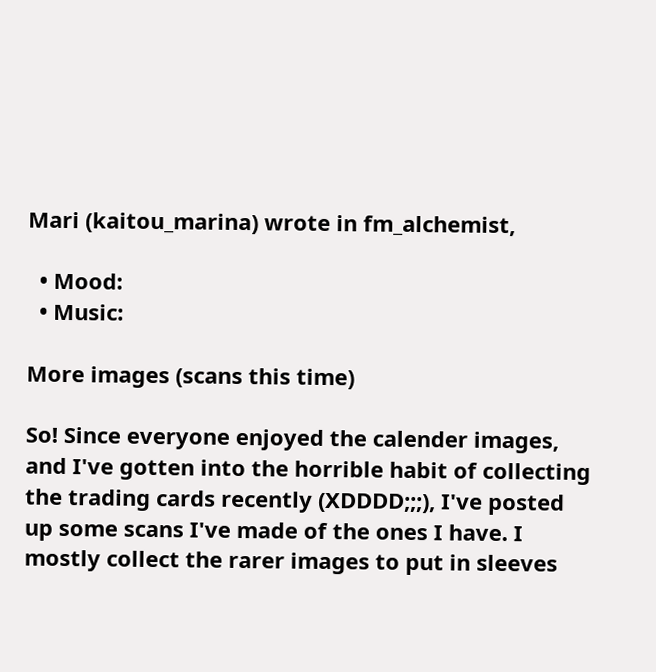Mari (kaitou_marina) wrote in fm_alchemist,

  • Mood:
  • Music:

More images (scans this time)

So! Since everyone enjoyed the calender images, and I've gotten into the horrible habit of collecting the trading cards recently (XDDDD;;;), I've posted up some scans I've made of the ones I have. I mostly collect the rarer images to put in sleeves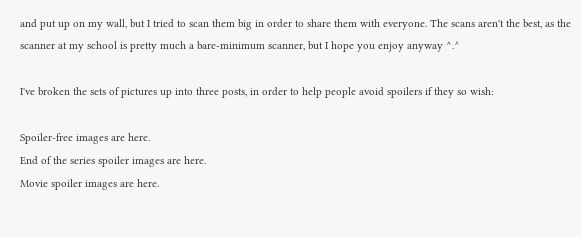and put up on my wall, but I tried to scan them big in order to share them with everyone. The scans aren't the best, as the scanner at my school is pretty much a bare-minimum scanner, but I hope you enjoy anyway ^.^

I've broken the sets of pictures up into three posts, in order to help people avoid spoilers if they so wish:

Spoiler-free images are here.
End of the series spoiler images are here.
Movie spoiler images are here.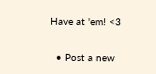Have at 'em! <3

  • Post a new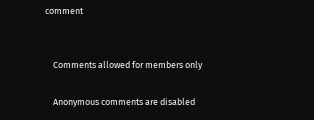comment


    Comments allowed for members only

    Anonymous comments are disabled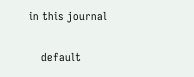in this journal

    default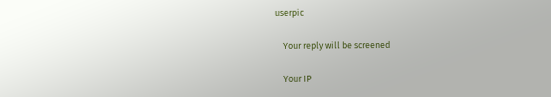userpic

    Your reply will be screened

    Your IP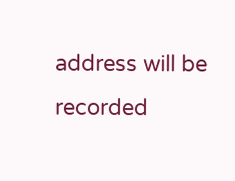address will be recorded